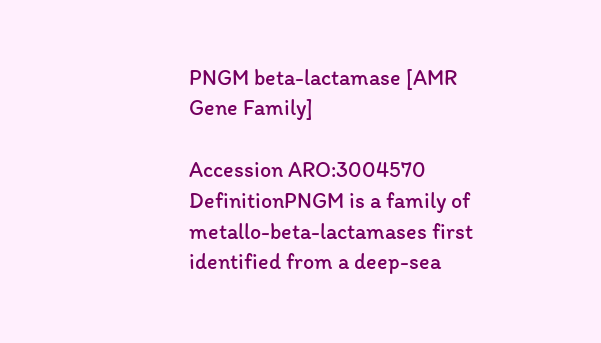PNGM beta-lactamase [AMR Gene Family]

Accession ARO:3004570
DefinitionPNGM is a family of metallo-beta-lactamases first identified from a deep-sea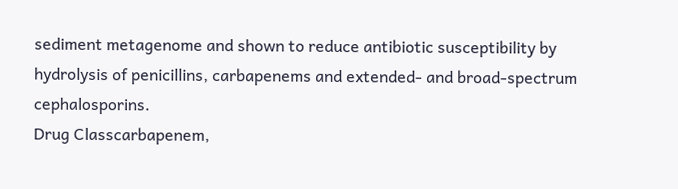sediment metagenome and shown to reduce antibiotic susceptibility by hydrolysis of penicillins, carbapenems and extended- and broad-spectrum cephalosporins.
Drug Classcarbapenem,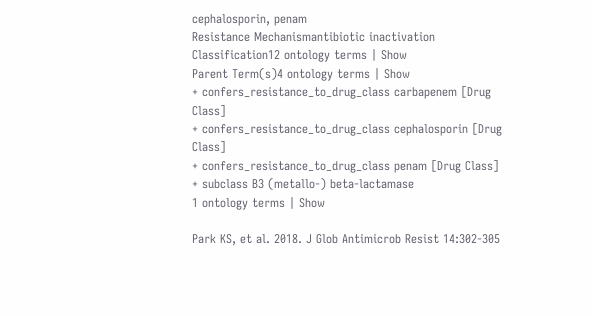cephalosporin, penam
Resistance Mechanismantibiotic inactivation
Classification12 ontology terms | Show
Parent Term(s)4 ontology terms | Show
+ confers_resistance_to_drug_class carbapenem [Drug Class]
+ confers_resistance_to_drug_class cephalosporin [Drug Class]
+ confers_resistance_to_drug_class penam [Drug Class]
+ subclass B3 (metallo-) beta-lactamase
1 ontology terms | Show

Park KS, et al. 2018. J Glob Antimicrob Resist 14:302-305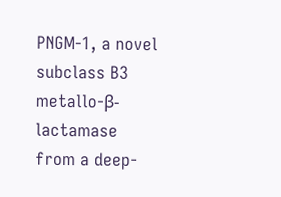PNGM-1, a novel subclass B3 metallo-β-lactamase from a deep-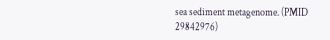sea sediment metagenome. (PMID 29842976)